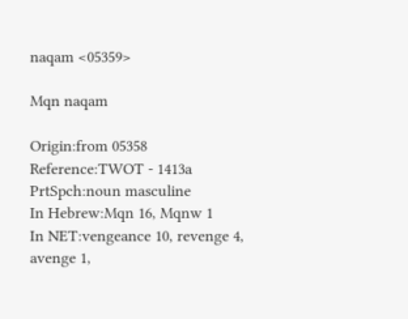naqam <05359>

Mqn naqam

Origin:from 05358
Reference:TWOT - 1413a
PrtSpch:noun masculine
In Hebrew:Mqn 16, Mqnw 1
In NET:vengeance 10, revenge 4, avenge 1,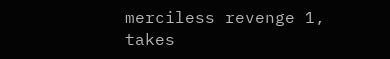merciless revenge 1, takes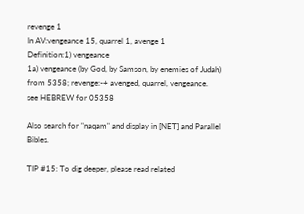revenge 1
In AV:vengeance 15, quarrel 1, avenge 1
Definition:1) vengeance
1a) vengeance (by God, by Samson, by enemies of Judah)
from 5358; revenge:-+ avenged, quarrel, vengeance.
see HEBREW for 05358

Also search for "naqam" and display in [NET] and Parallel Bibles.

TIP #15: To dig deeper, please read related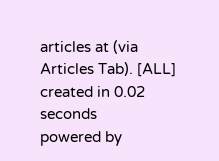articles at (via Articles Tab). [ALL]
created in 0.02 seconds
powered by